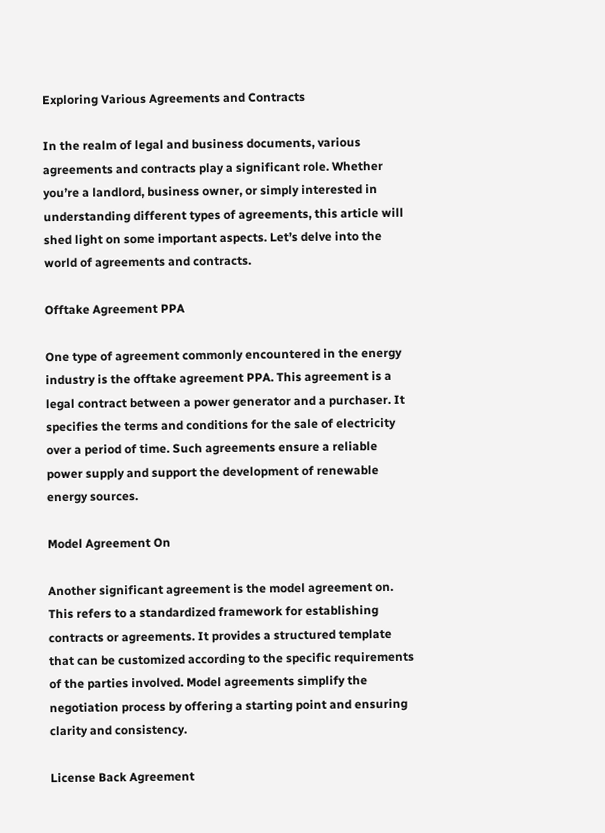Exploring Various Agreements and Contracts

In the realm of legal and business documents, various agreements and contracts play a significant role. Whether you’re a landlord, business owner, or simply interested in understanding different types of agreements, this article will shed light on some important aspects. Let’s delve into the world of agreements and contracts.

Offtake Agreement PPA

One type of agreement commonly encountered in the energy industry is the offtake agreement PPA. This agreement is a legal contract between a power generator and a purchaser. It specifies the terms and conditions for the sale of electricity over a period of time. Such agreements ensure a reliable power supply and support the development of renewable energy sources.

Model Agreement On

Another significant agreement is the model agreement on. This refers to a standardized framework for establishing contracts or agreements. It provides a structured template that can be customized according to the specific requirements of the parties involved. Model agreements simplify the negotiation process by offering a starting point and ensuring clarity and consistency.

License Back Agreement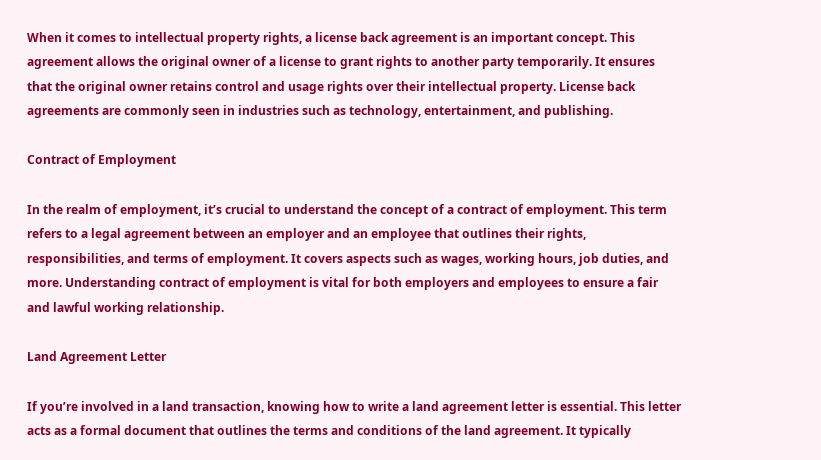When it comes to intellectual property rights, a license back agreement is an important concept. This agreement allows the original owner of a license to grant rights to another party temporarily. It ensures that the original owner retains control and usage rights over their intellectual property. License back agreements are commonly seen in industries such as technology, entertainment, and publishing.

Contract of Employment

In the realm of employment, it’s crucial to understand the concept of a contract of employment. This term refers to a legal agreement between an employer and an employee that outlines their rights, responsibilities, and terms of employment. It covers aspects such as wages, working hours, job duties, and more. Understanding contract of employment is vital for both employers and employees to ensure a fair and lawful working relationship.

Land Agreement Letter

If you’re involved in a land transaction, knowing how to write a land agreement letter is essential. This letter acts as a formal document that outlines the terms and conditions of the land agreement. It typically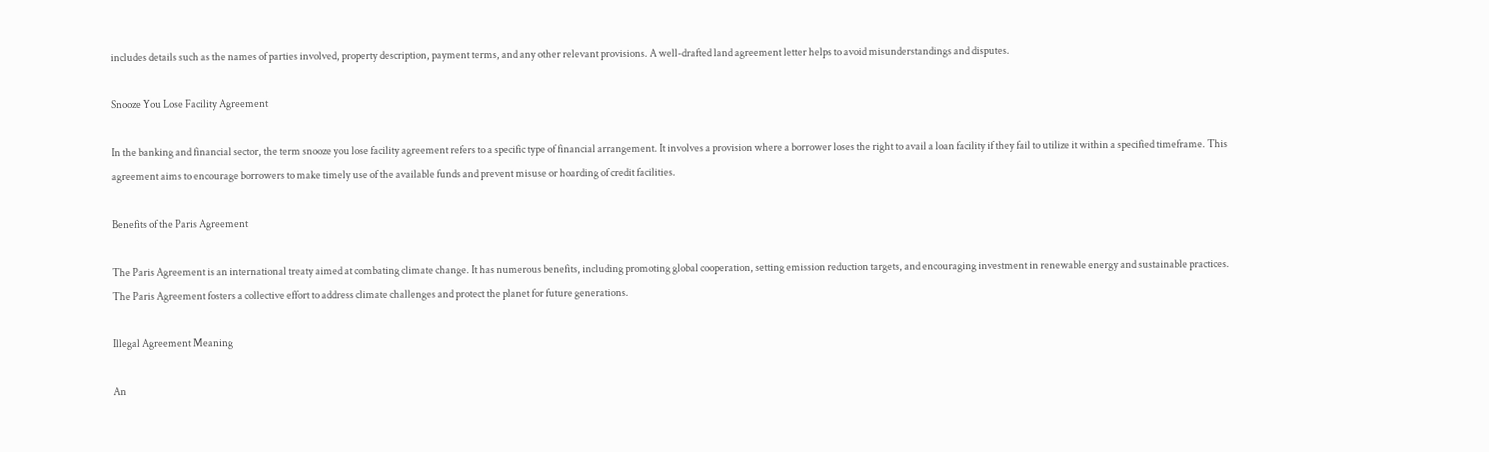includes details such as the names of parties involved, property description, payment terms, and any other relevant provisions. A well-drafted land agreement letter helps to avoid misunderstandings and disputes.

Snooze You Lose Facility Agreement

In the banking and financial sector, the term snooze you lose facility agreement refers to a specific type of financial arrangement. It involves a provision where a borrower loses the right to avail a loan facility if they fail to utilize it within a specified timeframe. This agreement aims to encourage borrowers to make timely use of the available funds and prevent misuse or hoarding of credit facilities.

Benefits of the Paris Agreement

The Paris Agreement is an international treaty aimed at combating climate change. It has numerous benefits, including promoting global cooperation, setting emission reduction targets, and encouraging investment in renewable energy and sustainable practices. The Paris Agreement fosters a collective effort to address climate challenges and protect the planet for future generations.

Illegal Agreement Meaning

An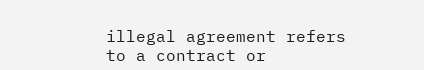illegal agreement refers to a contract or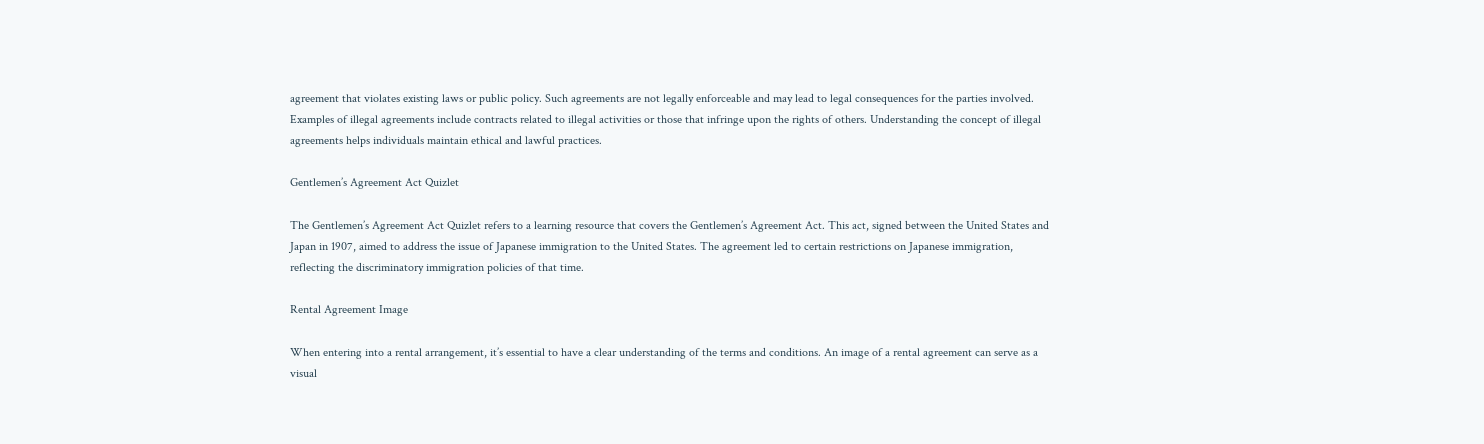agreement that violates existing laws or public policy. Such agreements are not legally enforceable and may lead to legal consequences for the parties involved. Examples of illegal agreements include contracts related to illegal activities or those that infringe upon the rights of others. Understanding the concept of illegal agreements helps individuals maintain ethical and lawful practices.

Gentlemen’s Agreement Act Quizlet

The Gentlemen’s Agreement Act Quizlet refers to a learning resource that covers the Gentlemen’s Agreement Act. This act, signed between the United States and Japan in 1907, aimed to address the issue of Japanese immigration to the United States. The agreement led to certain restrictions on Japanese immigration, reflecting the discriminatory immigration policies of that time.

Rental Agreement Image

When entering into a rental arrangement, it’s essential to have a clear understanding of the terms and conditions. An image of a rental agreement can serve as a visual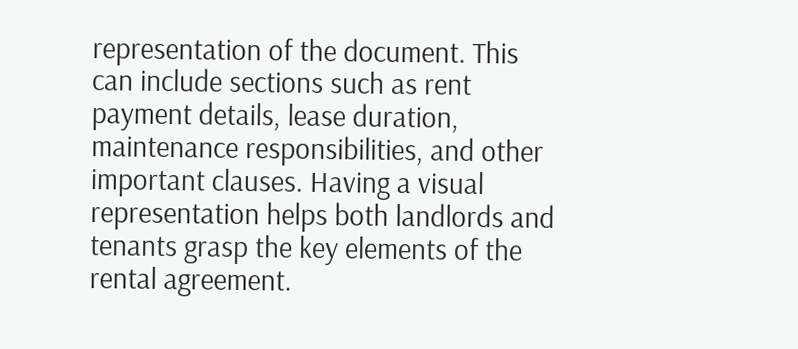representation of the document. This can include sections such as rent payment details, lease duration, maintenance responsibilities, and other important clauses. Having a visual representation helps both landlords and tenants grasp the key elements of the rental agreement.